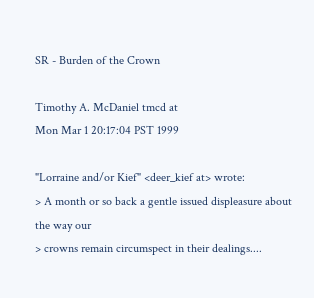SR - Burden of the Crown

Timothy A. McDaniel tmcd at
Mon Mar 1 20:17:04 PST 1999

"Lorraine and/or Kief" <deer_kief at> wrote:
> A month or so back a gentle issued displeasure about the way our
> crowns remain circumspect in their dealings....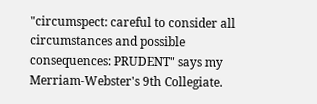"circumspect: careful to consider all circumstances and possible
consequences: PRUDENT" says my Merriam-Webster's 9th Collegiate.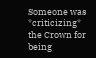Someone was *criticizing* the Crown for being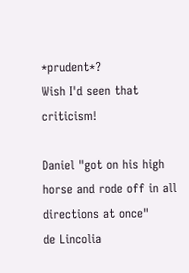*prudent*?
Wish I'd seen that criticism!

Daniel "got on his high horse and rode off in all directions at once"
de Lincolia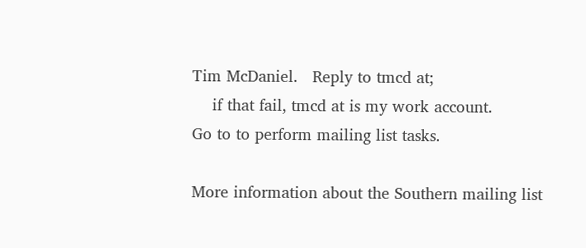Tim McDaniel.   Reply to tmcd at;
    if that fail, tmcd at is my work account.
Go to to perform mailing list tasks.

More information about the Southern mailing list